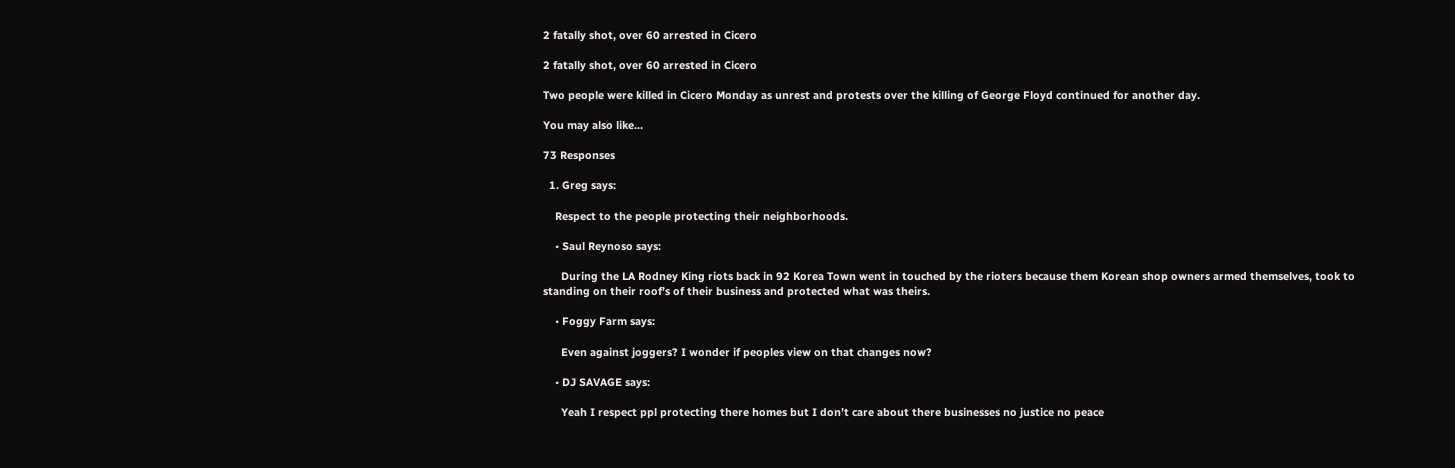2 fatally shot, over 60 arrested in Cicero

2 fatally shot, over 60 arrested in Cicero

Two people were killed in Cicero Monday as unrest and protests over the killing of George Floyd continued for another day.

You may also like...

73 Responses

  1. Greg says:

    Respect to the people protecting their neighborhoods.

    • Saul Reynoso says:

      During the LA Rodney King riots back in 92 Korea Town went in touched by the rioters because them Korean shop owners armed themselves, took to standing on their roof’s of their business and protected what was theirs.

    • Foggy Farm says:

      Even against joggers? I wonder if peoples view on that changes now?

    • DJ SAVAGE says:

      Yeah I respect ppl protecting there homes but I don’t care about there businesses no justice no peace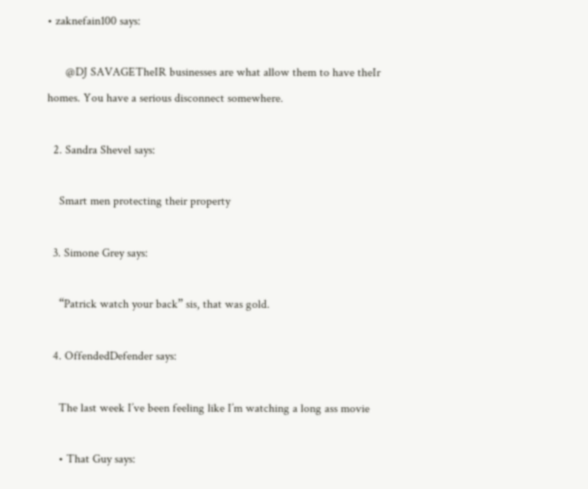• zaknefain100 says:

      @DJ SAVAGETheIR businesses are what allow them to have theIr homes. You have a serious disconnect somewhere.

  2. Sandra Shevel says:

    Smart men protecting their property

  3. Simone Grey says:

    “Patrick watch your back” sis, that was gold.

  4. OffendedDefender says:

    The last week I’ve been feeling like I’m watching a long ass movie

    • That Guy says: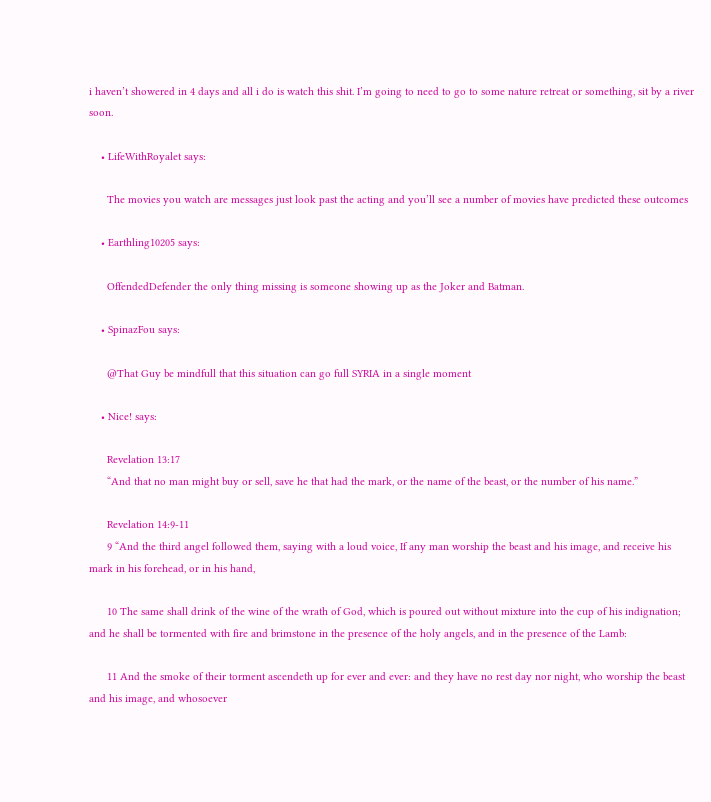i haven’t showered in 4 days and all i do is watch this shit. I’m going to need to go to some nature retreat or something, sit by a river soon.

    • LifeWithRoyalet says:

      The movies you watch are messages just look past the acting and you’ll see a number of movies have predicted these outcomes

    • Earthling10205 says:

      OffendedDefender the only thing missing is someone showing up as the Joker and Batman.

    • SpinazFou says:

      @That Guy be mindfull that this situation can go full SYRIA in a single moment

    • Nice! says:

      Revelation 13:17
      “And that no man might buy or sell, save he that had the mark, or the name of the beast, or the number of his name.”

      Revelation 14:9-11
      9 “And the third angel followed them, saying with a loud voice, If any man worship the beast and his image, and receive his mark in his forehead, or in his hand,

      10 The same shall drink of the wine of the wrath of God, which is poured out without mixture into the cup of his indignation; and he shall be tormented with fire and brimstone in the presence of the holy angels, and in the presence of the Lamb:

      11 And the smoke of their torment ascendeth up for ever and ever: and they have no rest day nor night, who worship the beast and his image, and whosoever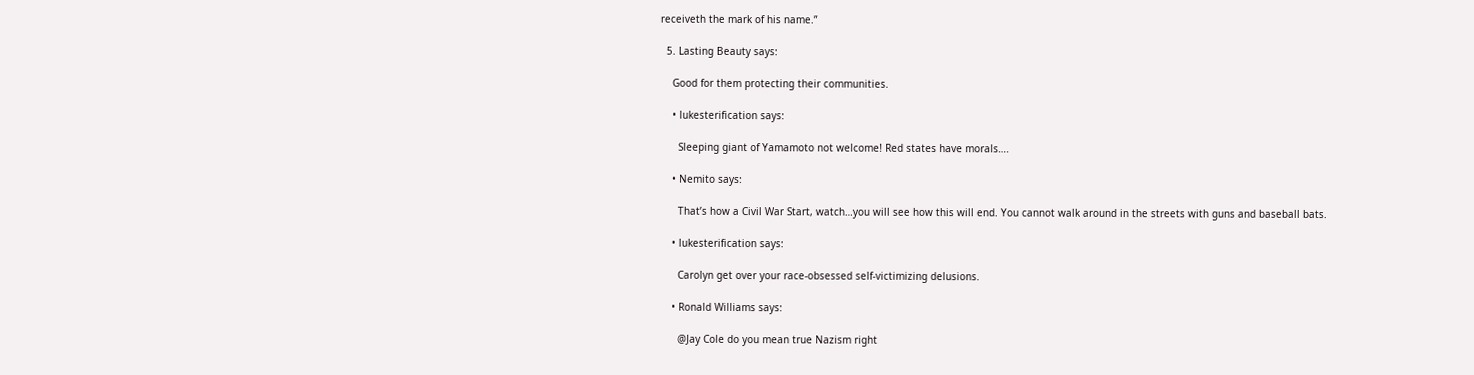receiveth the mark of his name.”

  5. Lasting Beauty says:

    Good for them protecting their communities.

    • lukesterification says:

      Sleeping giant of Yamamoto not welcome! Red states have morals….

    • Nemito says:

      That’s how a Civil War Start, watch…you will see how this will end. You cannot walk around in the streets with guns and baseball bats.

    • lukesterification says:

      Carolyn get over your race-obsessed self-victimizing delusions.

    • Ronald Williams says:

      @Jay Cole do you mean true Nazism right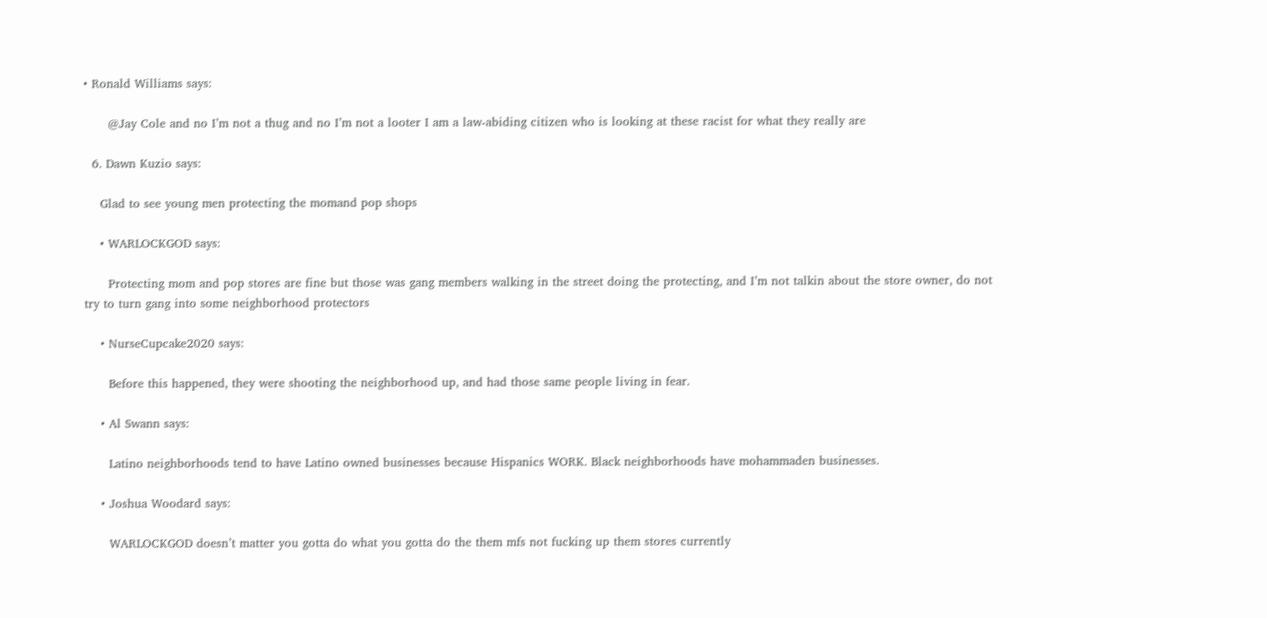• Ronald Williams says:

      @Jay Cole and no I’m not a thug and no I’m not a looter I am a law-abiding citizen who is looking at these racist for what they really are

  6. Dawn Kuzio says:

    Glad to see young men protecting the momand pop shops

    • WARLOCKGOD says:

      Protecting mom and pop stores are fine but those was gang members walking in the street doing the protecting, and I’m not talkin about the store owner, do not try to turn gang into some neighborhood protectors

    • NurseCupcake2020 says:

      Before this happened, they were shooting the neighborhood up, and had those same people living in fear.

    • Al Swann says:

      Latino neighborhoods tend to have Latino owned businesses because Hispanics WORK. Black neighborhoods have mohammaden businesses.

    • Joshua Woodard says:

      WARLOCKGOD doesn’t matter you gotta do what you gotta do the them mfs not fucking up them stores currently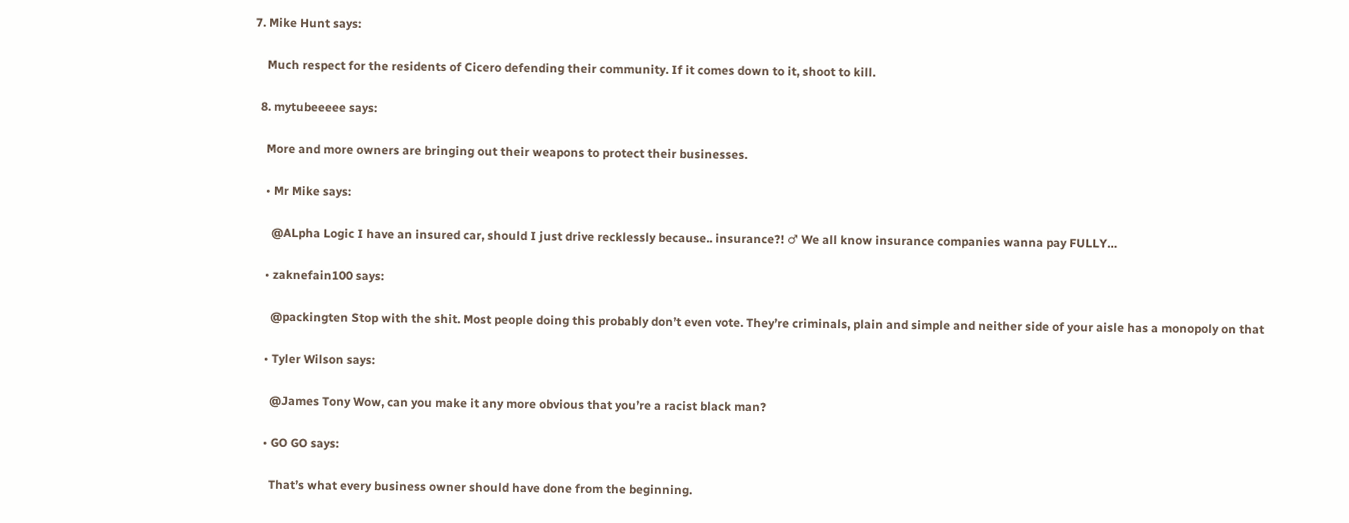7. Mike Hunt says:

    Much respect for the residents of Cicero defending their community. If it comes down to it, shoot to kill.

  8. mytubeeeee says:

    More and more owners are bringing out their weapons to protect their businesses.

    • Mr Mike says:

      @ALpha Logic I have an insured car, should I just drive recklessly because.. insurance?! ♂ We all know insurance companies wanna pay FULLY…

    • zaknefain100 says:

      @packingten Stop with the shit. Most people doing this probably don’t even vote. They’re criminals, plain and simple and neither side of your aisle has a monopoly on that

    • Tyler Wilson says:

      @James Tony Wow, can you make it any more obvious that you’re a racist black man?

    • GO GO says:

      That’s what every business owner should have done from the beginning.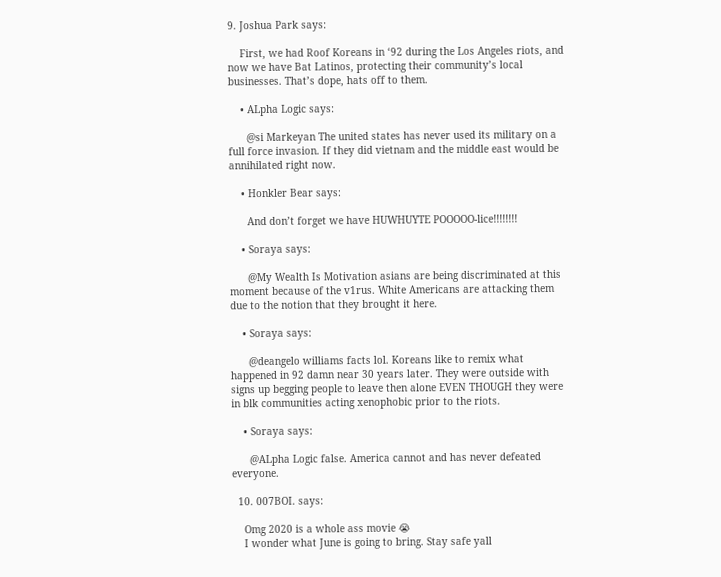9. Joshua Park says:

    First, we had Roof Koreans in ‘92 during the Los Angeles riots, and now we have Bat Latinos, protecting their community’s local businesses. That’s dope, hats off to them.

    • ALpha Logic says:

      @si Markeyan The united states has never used its military on a full force invasion. If they did vietnam and the middle east would be annihilated right now.

    • Honkler Bear says:

      And don’t forget we have HUWHUYTE POOOOO-lice!!!!!!!!

    • Soraya says:

      @My Wealth Is Motivation asians are being discriminated at this moment because of the v1rus. White Americans are attacking them due to the notion that they brought it here.

    • Soraya says:

      @deangelo williams facts lol. Koreans like to remix what happened in 92 damn near 30 years later. They were outside with signs up begging people to leave then alone EVEN THOUGH they were in blk communities acting xenophobic prior to the riots.

    • Soraya says:

      @ALpha Logic false. America cannot and has never defeated everyone.

  10. 007BOI. says:

    Omg 2020 is a whole ass movie 😭
    I wonder what June is going to bring. Stay safe yall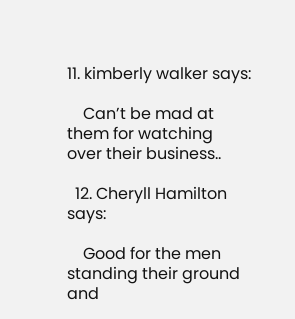11. kimberly walker says:

    Can’t be mad at them for watching over their business..

  12. Cheryll Hamilton says:

    Good for the men standing their ground and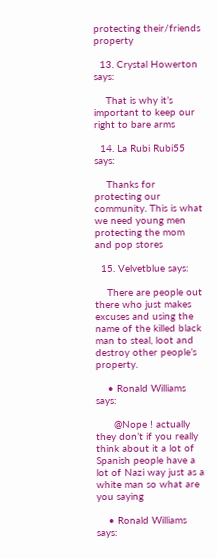protecting their/friends property

  13. Crystal Howerton says:

    That is why it’s important to keep our right to bare arms

  14. La Rubi Rubi55 says:

    Thanks for protecting our community. This is what we need young men protecting the mom and pop stores

  15. Velvetblue says:

    There are people out there who just makes excuses and using the name of the killed black man to steal, loot and destroy other people’s property.

    • Ronald Williams says:

      @Nope ! actually they don’t if you really think about it a lot of Spanish people have a lot of Nazi way just as a white man so what are you saying

    • Ronald Williams says: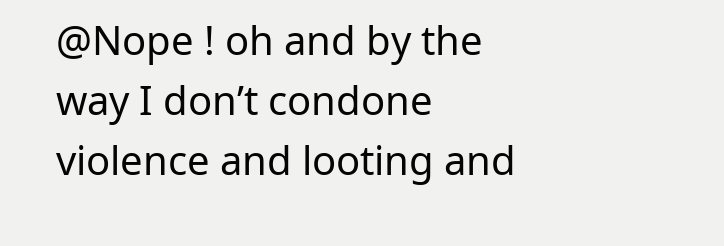@Nope ! oh and by the way I don’t condone violence and looting and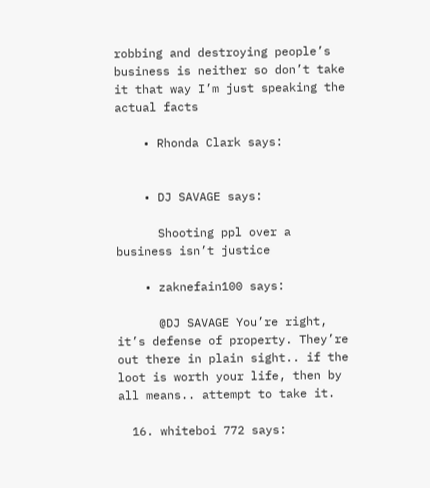robbing and destroying people’s business is neither so don’t take it that way I’m just speaking the actual facts

    • Rhonda Clark says:


    • DJ SAVAGE says:

      Shooting ppl over a business isn’t justice

    • zaknefain100 says:

      @DJ SAVAGE You’re right, it’s defense of property. They’re out there in plain sight.. if the loot is worth your life, then by all means.. attempt to take it.

  16. whiteboi 772 says: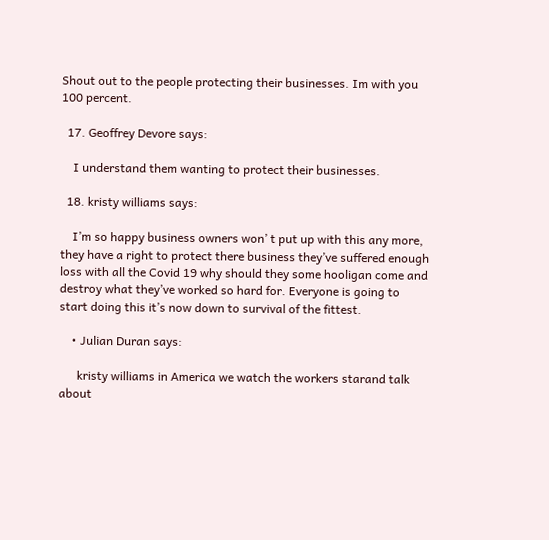Shout out to the people protecting their businesses. Im with you 100 percent.

  17. Geoffrey Devore says:

    I understand them wanting to protect their businesses.

  18. kristy williams says:

    I’m so happy business owners won’ t put up with this any more, they have a right to protect there business they’ve suffered enough loss with all the Covid 19 why should they some hooligan come and destroy what they’ve worked so hard for. Everyone is going to start doing this it’s now down to survival of the fittest.

    • Julian Duran says:

      kristy williams in America we watch the workers starand talk about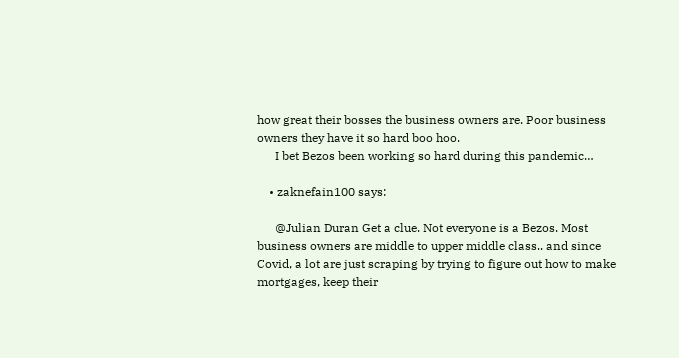how great their bosses the business owners are. Poor business owners they have it so hard boo hoo.
      I bet Bezos been working so hard during this pandemic…

    • zaknefain100 says:

      @Julian Duran Get a clue. Not everyone is a Bezos. Most business owners are middle to upper middle class.. and since Covid, a lot are just scraping by trying to figure out how to make mortgages, keep their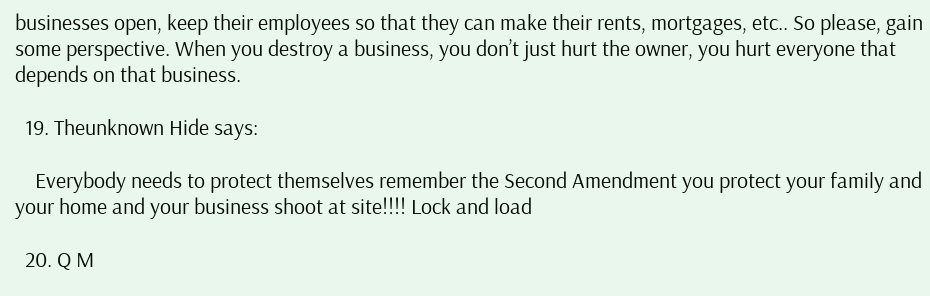businesses open, keep their employees so that they can make their rents, mortgages, etc.. So please, gain some perspective. When you destroy a business, you don’t just hurt the owner, you hurt everyone that depends on that business.

  19. Theunknown Hide says:

    Everybody needs to protect themselves remember the Second Amendment you protect your family and your home and your business shoot at site!!!! Lock and load

  20. Q M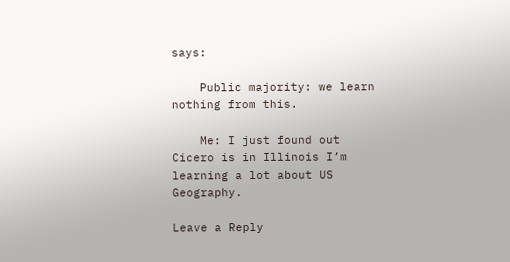says:

    Public majority: we learn nothing from this.

    Me: I just found out Cicero is in Illinois I’m learning a lot about US Geography.

Leave a Reply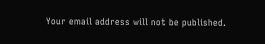Your email address will not be published.